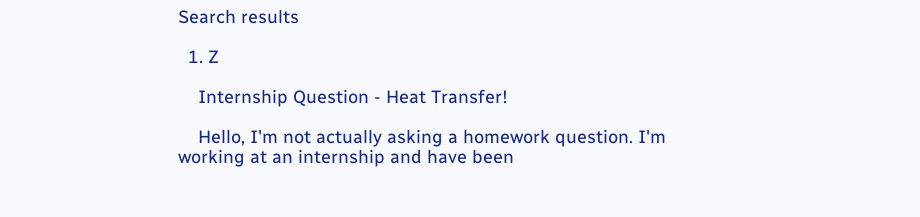Search results

  1. Z

    Internship Question - Heat Transfer!

    Hello, I'm not actually asking a homework question. I'm working at an internship and have been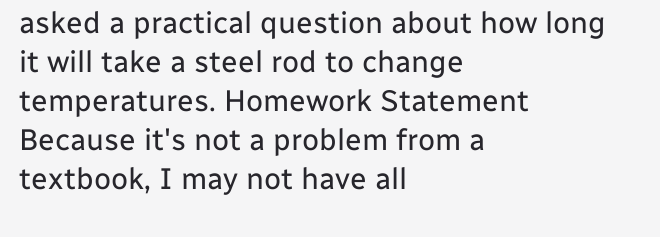asked a practical question about how long it will take a steel rod to change temperatures. Homework Statement Because it's not a problem from a textbook, I may not have all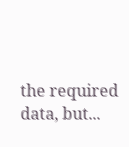the required data, but...